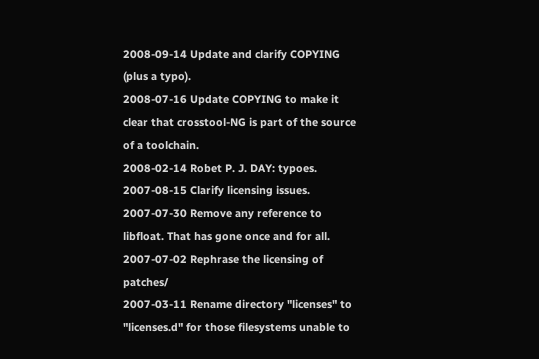2008-09-14 Update and clarify COPYING (plus a typo).
2008-07-16 Update COPYING to make it clear that crosstool-NG is part of the source of a toolchain.
2008-02-14 Robet P. J. DAY: typoes.
2007-08-15 Clarify licensing issues.
2007-07-30 Remove any reference to libfloat. That has gone once and for all.
2007-07-02 Rephrase the licensing of patches/
2007-03-11 Rename directory "licenses" to "licenses.d" for those filesystems unable to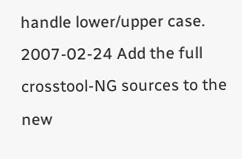handle lower/upper case.
2007-02-24 Add the full crosstool-NG sources to the new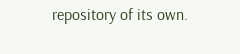repository of its own.